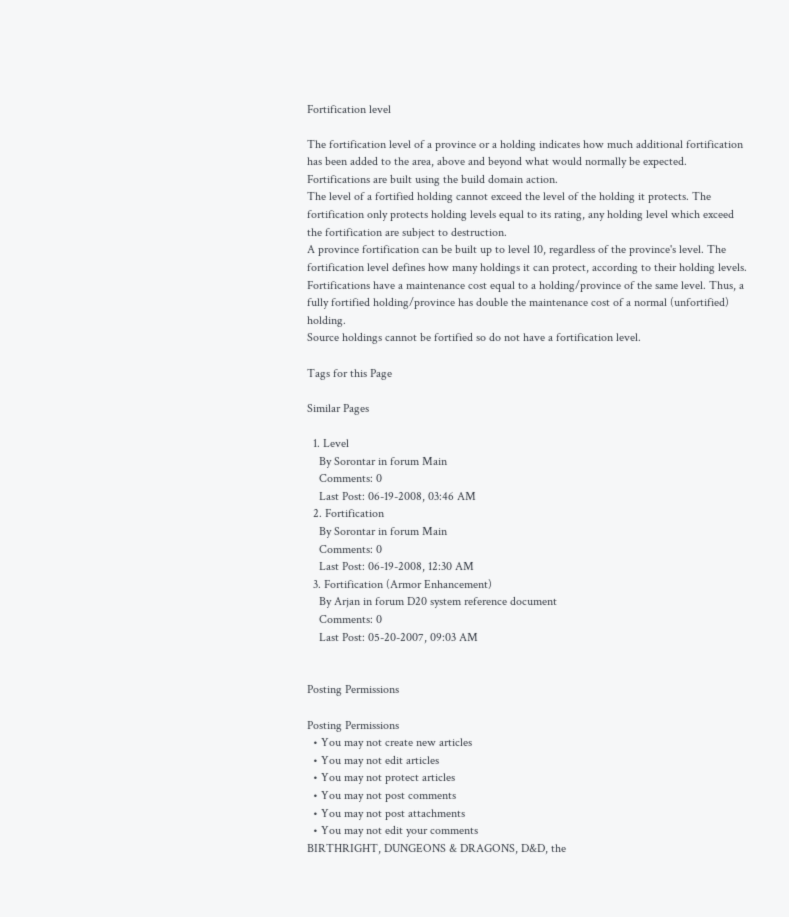Fortification level

The fortification level of a province or a holding indicates how much additional fortification has been added to the area, above and beyond what would normally be expected. Fortifications are built using the build domain action.
The level of a fortified holding cannot exceed the level of the holding it protects. The fortification only protects holding levels equal to its rating, any holding level which exceed the fortification are subject to destruction.
A province fortification can be built up to level 10, regardless of the province's level. The fortification level defines how many holdings it can protect, according to their holding levels.
Fortifications have a maintenance cost equal to a holding/province of the same level. Thus, a fully fortified holding/province has double the maintenance cost of a normal (unfortified) holding.
Source holdings cannot be fortified so do not have a fortification level.

Tags for this Page

Similar Pages

  1. Level
    By Sorontar in forum Main
    Comments: 0
    Last Post: 06-19-2008, 03:46 AM
  2. Fortification
    By Sorontar in forum Main
    Comments: 0
    Last Post: 06-19-2008, 12:30 AM
  3. Fortification (Armor Enhancement)
    By Arjan in forum D20 system reference document
    Comments: 0
    Last Post: 05-20-2007, 09:03 AM


Posting Permissions

Posting Permissions
  • You may not create new articles
  • You may not edit articles
  • You may not protect articles
  • You may not post comments
  • You may not post attachments
  • You may not edit your comments
BIRTHRIGHT, DUNGEONS & DRAGONS, D&D, the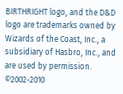BIRTHRIGHT logo, and the D&D logo are trademarks owned by Wizards of the Coast, Inc., a subsidiary of Hasbro, Inc., and are used by permission. ©2002-2010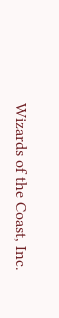Wizards of the Coast, Inc.